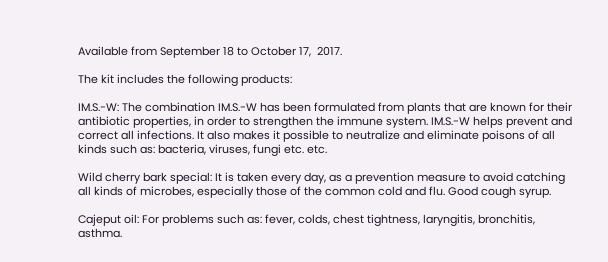Available from September 18 to October 17,  2017.

The kit includes the following products:

IM.S.-W: The combination IM.S.-W has been formulated from plants that are known for their antibiotic properties, in order to strengthen the immune system. IM.S.-W helps prevent and correct all infections. It also makes it possible to neutralize and eliminate poisons of all kinds such as: bacteria, viruses, fungi etc. etc.

Wild cherry bark special: It is taken every day, as a prevention measure to avoid catching all kinds of microbes, especially those of the common cold and flu. Good cough syrup.

Cajeput oil: For problems such as: fever, colds, chest tightness, laryngitis, bronchitis, asthma.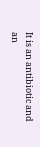It is an antibiotic and an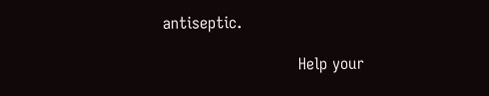antiseptic.

                           Help your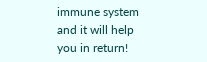immune system and it will help you in return!